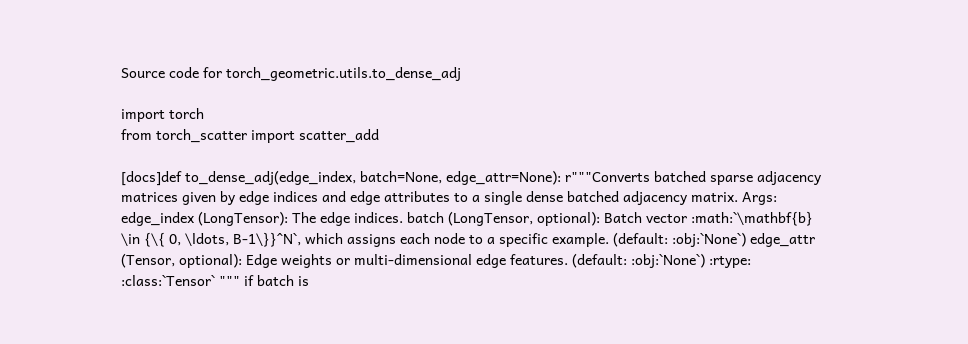Source code for torch_geometric.utils.to_dense_adj

import torch
from torch_scatter import scatter_add

[docs]def to_dense_adj(edge_index, batch=None, edge_attr=None): r"""Converts batched sparse adjacency matrices given by edge indices and edge attributes to a single dense batched adjacency matrix. Args: edge_index (LongTensor): The edge indices. batch (LongTensor, optional): Batch vector :math:`\mathbf{b} \in {\{ 0, \ldots, B-1\}}^N`, which assigns each node to a specific example. (default: :obj:`None`) edge_attr (Tensor, optional): Edge weights or multi-dimensional edge features. (default: :obj:`None`) :rtype: :class:`Tensor` """ if batch is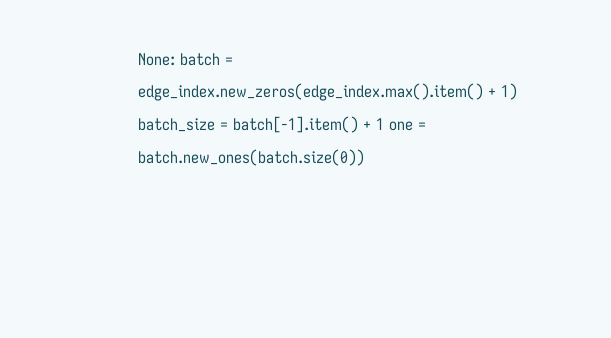None: batch = edge_index.new_zeros(edge_index.max().item() + 1) batch_size = batch[-1].item() + 1 one = batch.new_ones(batch.size(0))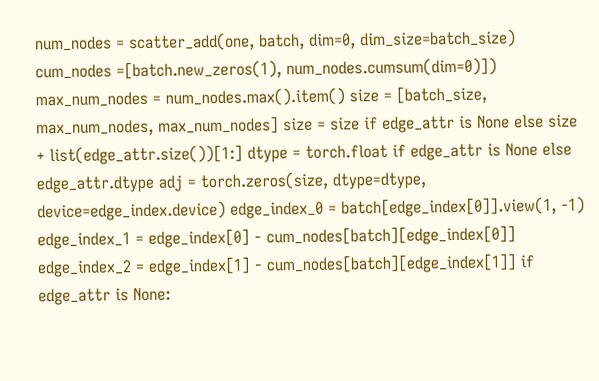num_nodes = scatter_add(one, batch, dim=0, dim_size=batch_size) cum_nodes =[batch.new_zeros(1), num_nodes.cumsum(dim=0)]) max_num_nodes = num_nodes.max().item() size = [batch_size, max_num_nodes, max_num_nodes] size = size if edge_attr is None else size + list(edge_attr.size())[1:] dtype = torch.float if edge_attr is None else edge_attr.dtype adj = torch.zeros(size, dtype=dtype, device=edge_index.device) edge_index_0 = batch[edge_index[0]].view(1, -1) edge_index_1 = edge_index[0] - cum_nodes[batch][edge_index[0]] edge_index_2 = edge_index[1] - cum_nodes[batch][edge_index[1]] if edge_attr is None: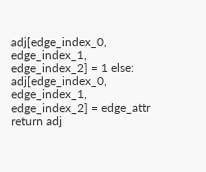adj[edge_index_0, edge_index_1, edge_index_2] = 1 else: adj[edge_index_0, edge_index_1, edge_index_2] = edge_attr return adj